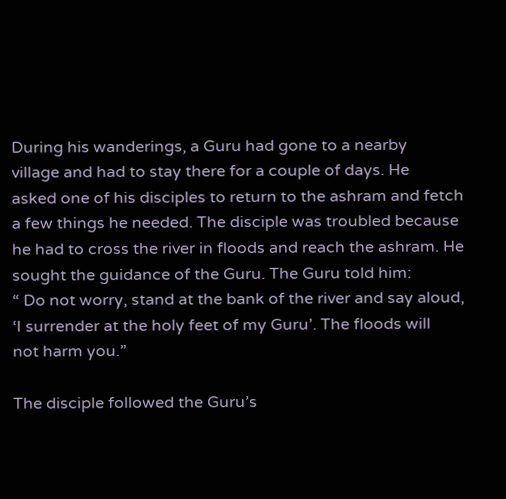During his wanderings, a Guru had gone to a nearby
village and had to stay there for a couple of days. He
asked one of his disciples to return to the ashram and fetch
a few things he needed. The disciple was troubled because
he had to cross the river in floods and reach the ashram. He
sought the guidance of the Guru. The Guru told him:
“ Do not worry, stand at the bank of the river and say aloud,
‘I surrender at the holy feet of my Guru’. The floods will
not harm you.”

The disciple followed the Guru’s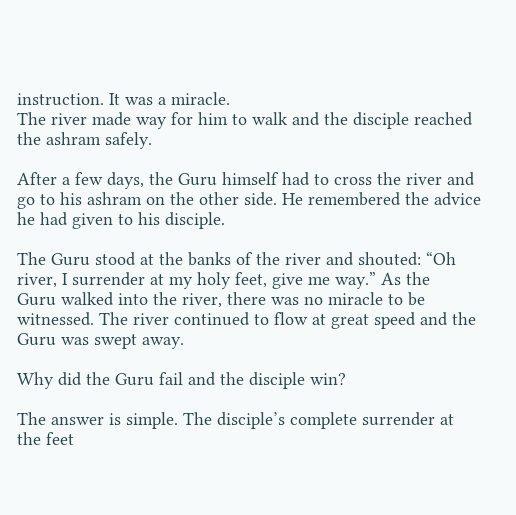instruction. It was a miracle.
The river made way for him to walk and the disciple reached
the ashram safely.

After a few days, the Guru himself had to cross the river and
go to his ashram on the other side. He remembered the advice
he had given to his disciple.

The Guru stood at the banks of the river and shouted: “Oh
river, I surrender at my holy feet, give me way.” As the
Guru walked into the river, there was no miracle to be
witnessed. The river continued to flow at great speed and the
Guru was swept away.

Why did the Guru fail and the disciple win?

The answer is simple. The disciple’s complete surrender at
the feet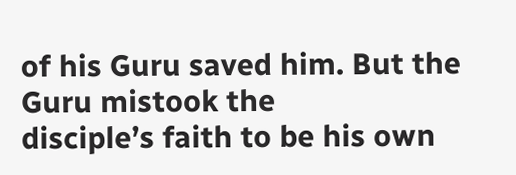of his Guru saved him. But the Guru mistook the
disciple’s faith to be his own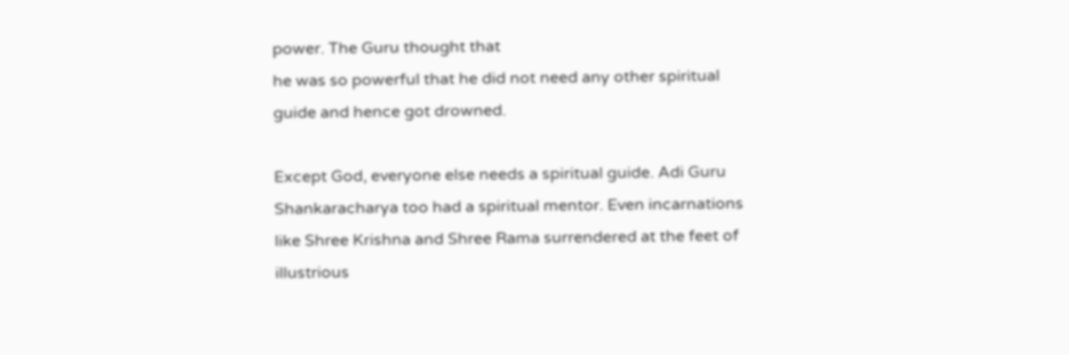power. The Guru thought that
he was so powerful that he did not need any other spiritual
guide and hence got drowned.

Except God, everyone else needs a spiritual guide. Adi Guru
Shankaracharya too had a spiritual mentor. Even incarnations
like Shree Krishna and Shree Rama surrendered at the feet of
illustrious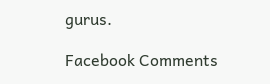gurus.

Facebook Comments